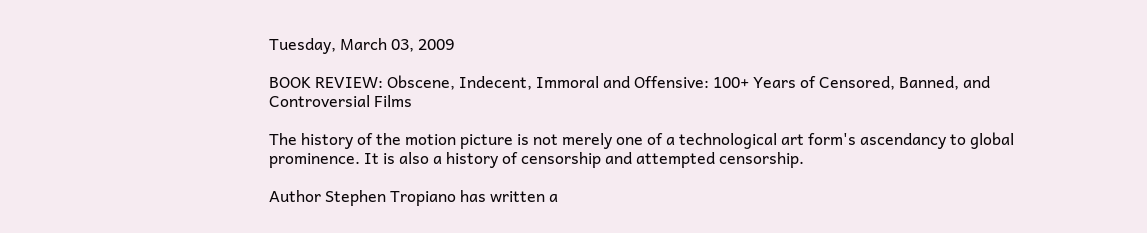Tuesday, March 03, 2009

BOOK REVIEW: Obscene, Indecent, Immoral and Offensive: 100+ Years of Censored, Banned, and Controversial Films

The history of the motion picture is not merely one of a technological art form's ascendancy to global prominence. It is also a history of censorship and attempted censorship.

Author Stephen Tropiano has written a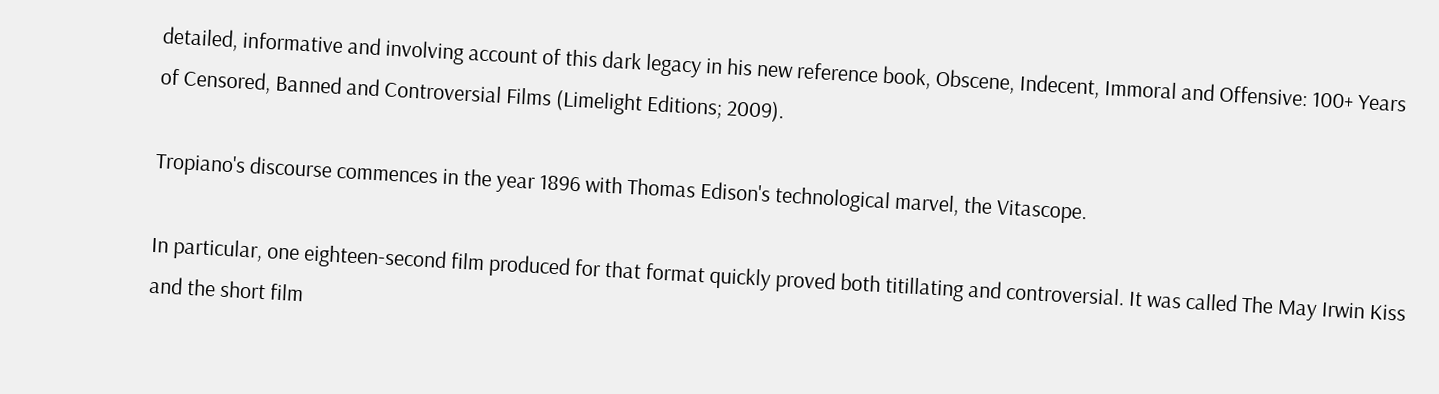detailed, informative and involving account of this dark legacy in his new reference book, Obscene, Indecent, Immoral and Offensive: 100+ Years of Censored, Banned and Controversial Films (Limelight Editions; 2009).

Tropiano's discourse commences in the year 1896 with Thomas Edison's technological marvel, the Vitascope.

In particular, one eighteen-second film produced for that format quickly proved both titillating and controversial. It was called The May Irwin Kiss and the short film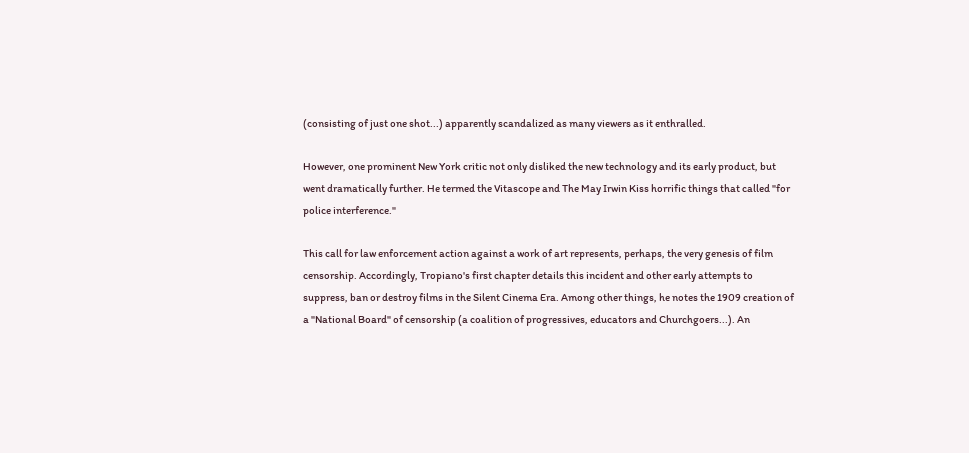(consisting of just one shot...) apparently scandalized as many viewers as it enthralled.

However, one prominent New York critic not only disliked the new technology and its early product, but went dramatically further. He termed the Vitascope and The May Irwin Kiss horrific things that called "for police interference."

This call for law enforcement action against a work of art represents, perhaps, the very genesis of film censorship. Accordingly, Tropiano's first chapter details this incident and other early attempts to suppress, ban or destroy films in the Silent Cinema Era. Among other things, he notes the 1909 creation of a "National Board" of censorship (a coalition of progressives, educators and Churchgoers...). An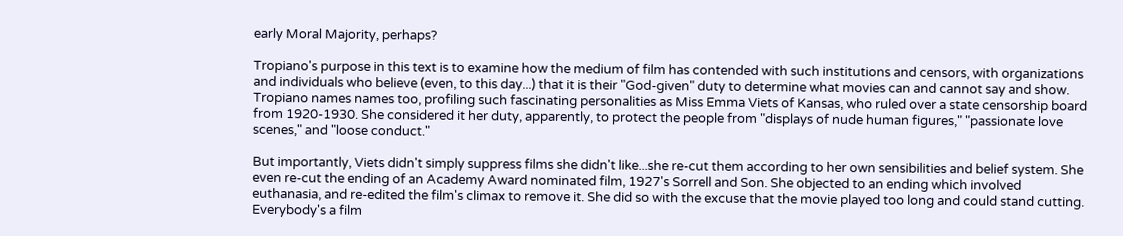early Moral Majority, perhaps?

Tropiano's purpose in this text is to examine how the medium of film has contended with such institutions and censors, with organizations and individuals who believe (even, to this day...) that it is their "God-given" duty to determine what movies can and cannot say and show. Tropiano names names too, profiling such fascinating personalities as Miss Emma Viets of Kansas, who ruled over a state censorship board from 1920-1930. She considered it her duty, apparently, to protect the people from "displays of nude human figures," "passionate love scenes," and "loose conduct."

But importantly, Viets didn't simply suppress films she didn't like...she re-cut them according to her own sensibilities and belief system. She even re-cut the ending of an Academy Award nominated film, 1927's Sorrell and Son. She objected to an ending which involved euthanasia, and re-edited the film's climax to remove it. She did so with the excuse that the movie played too long and could stand cutting. Everybody's a film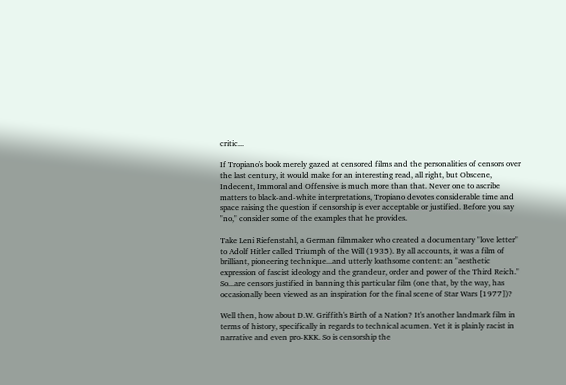critic...

If Tropiano's book merely gazed at censored films and the personalities of censors over the last century, it would make for an interesting read, all right, but Obscene, Indecent, Immoral and Offensive is much more than that. Never one to ascribe matters to black-and-white interpretations, Tropiano devotes considerable time and space raising the question if censorship is ever acceptable or justified. Before you say "no," consider some of the examples that he provides.

Take Leni Riefenstahl, a German filmmaker who created a documentary "love letter" to Adolf Hitler called Triumph of the Will (1935). By all accounts, it was a film of brilliant, pioneering technique...and utterly loathsome content: an "aesthetic expression of fascist ideology and the grandeur, order and power of the Third Reich." So...are censors justified in banning this particular film (one that, by the way, has occasionally been viewed as an inspiration for the final scene of Star Wars [1977])?

Well then, how about D.W. Griffith's Birth of a Nation? It's another landmark film in terms of history, specifically in regards to technical acumen. Yet it is plainly racist in narrative and even pro-KKK. So is censorship the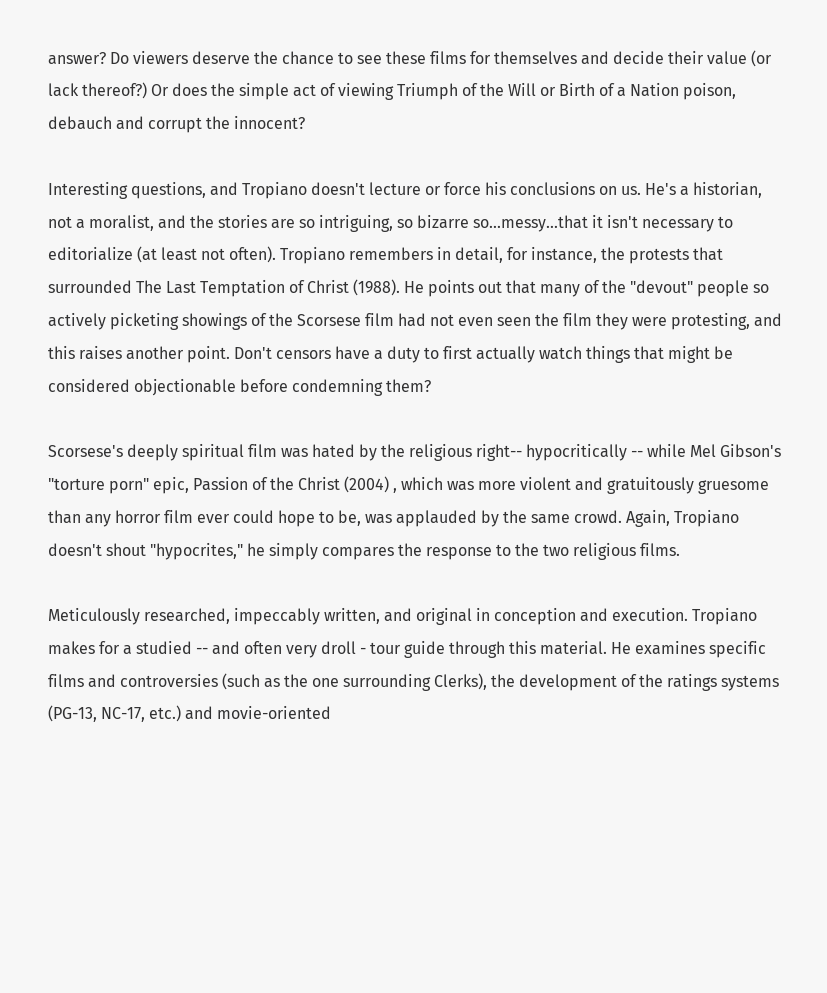answer? Do viewers deserve the chance to see these films for themselves and decide their value (or lack thereof?) Or does the simple act of viewing Triumph of the Will or Birth of a Nation poison, debauch and corrupt the innocent?

Interesting questions, and Tropiano doesn't lecture or force his conclusions on us. He's a historian, not a moralist, and the stories are so intriguing, so bizarre so...messy...that it isn't necessary to editorialize (at least not often). Tropiano remembers in detail, for instance, the protests that surrounded The Last Temptation of Christ (1988). He points out that many of the "devout" people so actively picketing showings of the Scorsese film had not even seen the film they were protesting, and this raises another point. Don't censors have a duty to first actually watch things that might be considered objectionable before condemning them?

Scorsese's deeply spiritual film was hated by the religious right-- hypocritically -- while Mel Gibson's "torture porn" epic, Passion of the Christ (2004) , which was more violent and gratuitously gruesome than any horror film ever could hope to be, was applauded by the same crowd. Again, Tropiano doesn't shout "hypocrites," he simply compares the response to the two religious films.

Meticulously researched, impeccably written, and original in conception and execution. Tropiano makes for a studied -- and often very droll - tour guide through this material. He examines specific films and controversies (such as the one surrounding Clerks), the development of the ratings systems (PG-13, NC-17, etc.) and movie-oriented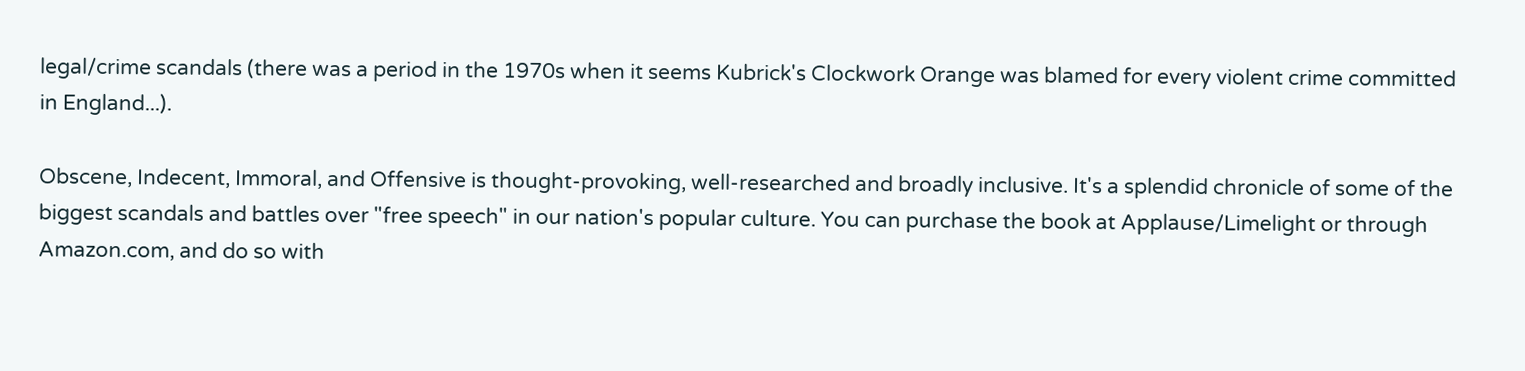legal/crime scandals (there was a period in the 1970s when it seems Kubrick's Clockwork Orange was blamed for every violent crime committed in England...).

Obscene, Indecent, Immoral, and Offensive is thought-provoking, well-researched and broadly inclusive. It's a splendid chronicle of some of the biggest scandals and battles over "free speech" in our nation's popular culture. You can purchase the book at Applause/Limelight or through Amazon.com, and do so with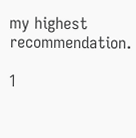my highest recommendation.

1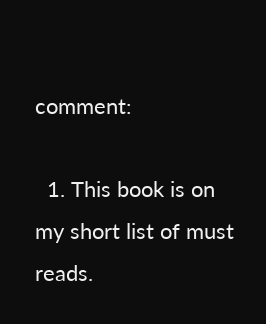comment:

  1. This book is on my short list of must reads.